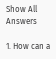Show All Answers

1. How can a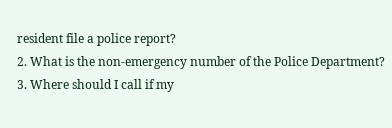resident file a police report?
2. What is the non-emergency number of the Police Department?
3. Where should I call if my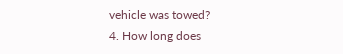vehicle was towed?
4. How long does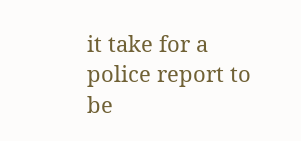it take for a police report to be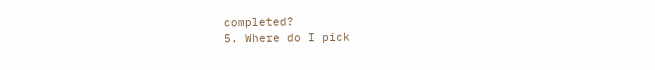completed?
5. Where do I pick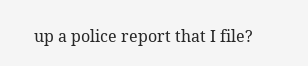up a police report that I file?